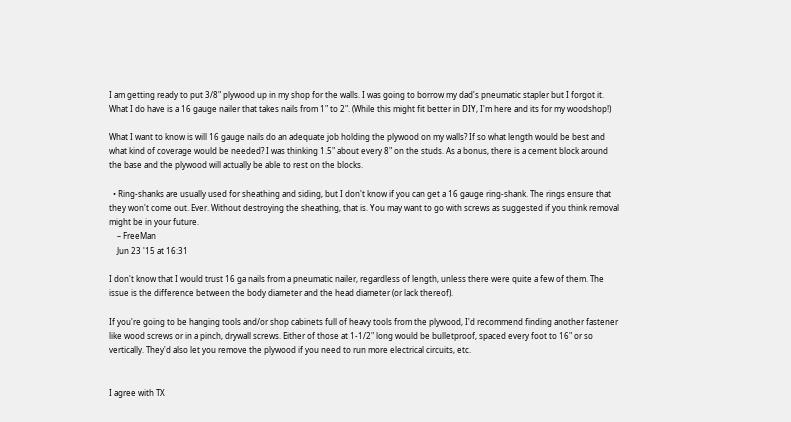I am getting ready to put 3/8" plywood up in my shop for the walls. I was going to borrow my dad's pneumatic stapler but I forgot it. What I do have is a 16 gauge nailer that takes nails from 1" to 2". (While this might fit better in DIY, I'm here and its for my woodshop!)

What I want to know is will 16 gauge nails do an adequate job holding the plywood on my walls? If so what length would be best and what kind of coverage would be needed? I was thinking 1.5" about every 8" on the studs. As a bonus, there is a cement block around the base and the plywood will actually be able to rest on the blocks.

  • Ring-shanks are usually used for sheathing and siding, but I don't know if you can get a 16 gauge ring-shank. The rings ensure that they won't come out. Ever. Without destroying the sheathing, that is. You may want to go with screws as suggested if you think removal might be in your future.
    – FreeMan
    Jun 23 '15 at 16:31

I don't know that I would trust 16 ga nails from a pneumatic nailer, regardless of length, unless there were quite a few of them. The issue is the difference between the body diameter and the head diameter (or lack thereof).

If you're going to be hanging tools and/or shop cabinets full of heavy tools from the plywood, I'd recommend finding another fastener like wood screws or in a pinch, drywall screws. Either of those at 1-1/2" long would be bulletproof, spaced every foot to 16" or so vertically. They'd also let you remove the plywood if you need to run more electrical circuits, etc.


I agree with TX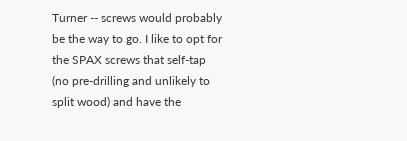Turner -- screws would probably be the way to go. I like to opt for the SPAX screws that self-tap (no pre-drilling and unlikely to split wood) and have the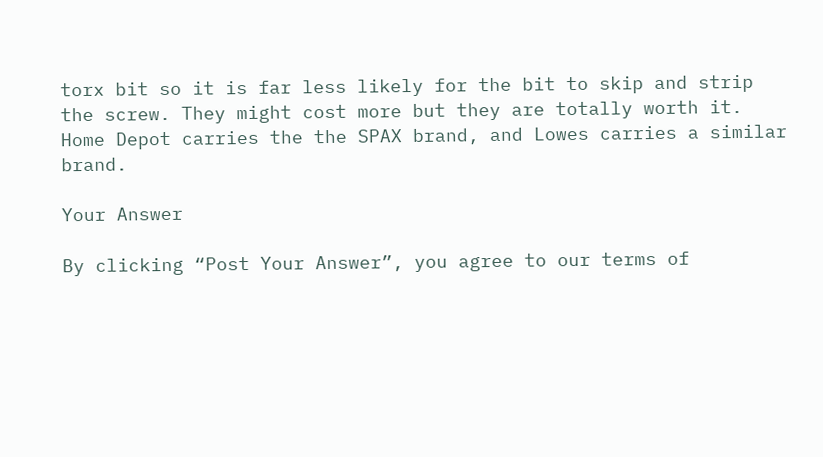torx bit so it is far less likely for the bit to skip and strip the screw. They might cost more but they are totally worth it. Home Depot carries the the SPAX brand, and Lowes carries a similar brand.

Your Answer

By clicking “Post Your Answer”, you agree to our terms of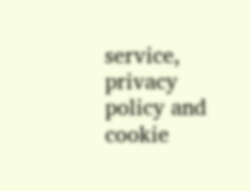service, privacy policy and cookie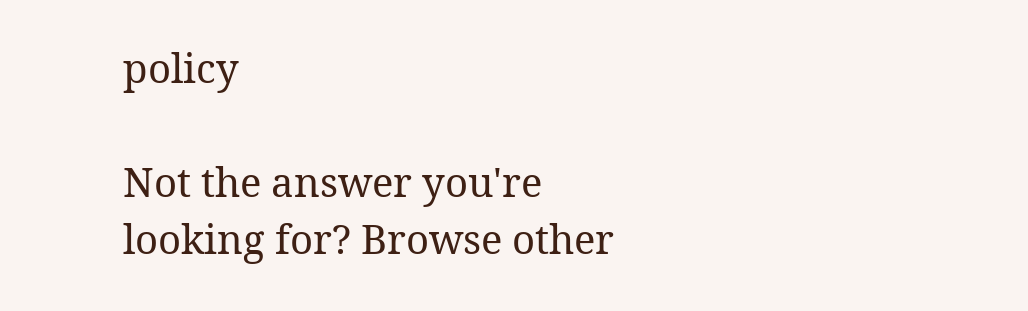policy

Not the answer you're looking for? Browse other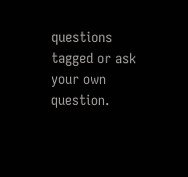questions tagged or ask your own question.